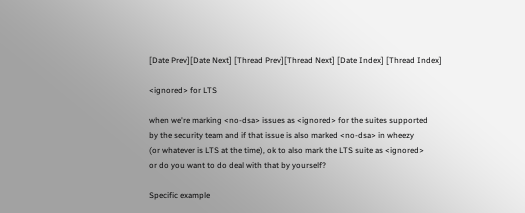[Date Prev][Date Next] [Thread Prev][Thread Next] [Date Index] [Thread Index]

<ignored> for LTS

when we're marking <no-dsa> issues as <ignored> for the suites supported
by the security team and if that issue is also marked <no-dsa> in wheezy
(or whatever is LTS at the time), ok to also mark the LTS suite as <ignored>
or do you want to do deal with that by yourself?

Specific example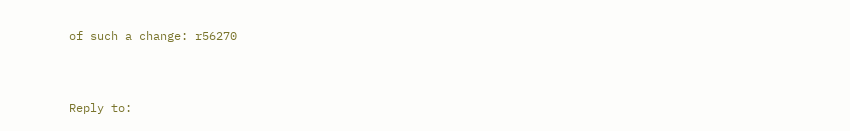of such a change: r56270


Reply to: